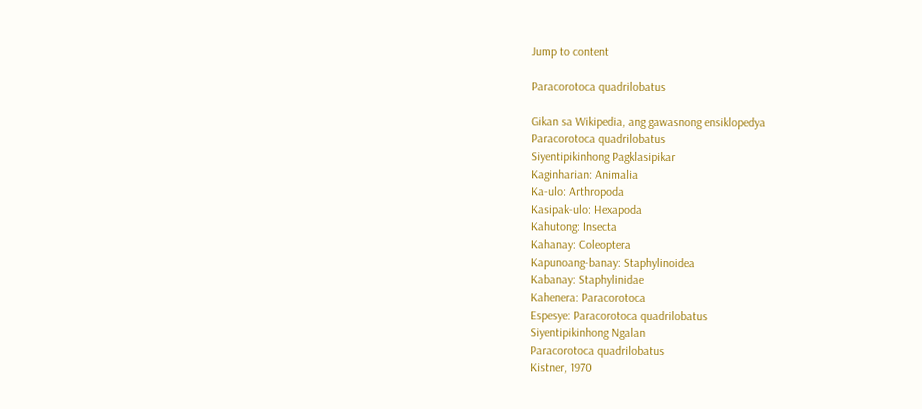Jump to content

Paracorotoca quadrilobatus

Gikan sa Wikipedia, ang gawasnong ensiklopedya
Paracorotoca quadrilobatus
Siyentipikinhong Pagklasipikar
Kaginharian: Animalia
Ka-ulo: Arthropoda
Kasipak-ulo: Hexapoda
Kahutong: Insecta
Kahanay: Coleoptera
Kapunoang-banay: Staphylinoidea
Kabanay: Staphylinidae
Kahenera: Paracorotoca
Espesye: Paracorotoca quadrilobatus
Siyentipikinhong Ngalan
Paracorotoca quadrilobatus
Kistner, 1970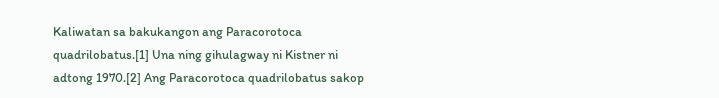Kaliwatan sa bakukangon ang Paracorotoca quadrilobatus.[1] Una ning gihulagway ni Kistner ni adtong 1970.[2] Ang Paracorotoca quadrilobatus sakop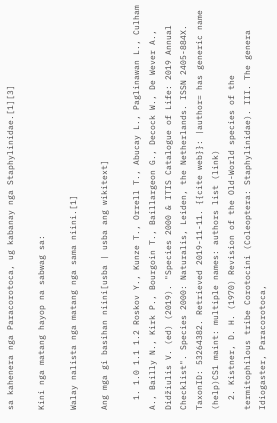sa kahenera nga Paracorotoca, ug kabanay nga Staphylinidae.[1][3]

Kini nga matang hayop na sabwag sa:

Walay nalista nga matang nga sama niini.[1]

Ang mga gi basihan niini[usba | usba ang wikitext]

  1. 1.0 1.1 1.2 Roskov Y., Kunze T., Orrell T., Abucay L., Paglinawan L., Culham A., Bailly N., Kirk P., Bourgoin T., Baillargeon G., Decock W., De Wever A., Didžiulis V. (ed) (2019). "Species 2000 & ITIS Catalogue of Life: 2019 Annual Checklist". Species 2000: Naturalis, Leiden, the Netherlands. ISSN 2405-884X. TaxonID: 53264382. Retrieved 2019-11-11. {{cite web}}: |author= has generic name (help)CS1 maint: multiple names: authors list (link)
  2. Kistner, D. H. (1970) Revision of the Old-World species of the termitophilous tribe Corotocini (Coleoptera: Staphylinidae). III. The genera Idiogaster, Paracorotoca,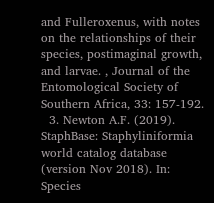and Fulleroxenus, with notes on the relationships of their species, postimaginal growth, and larvae. , Journal of the Entomological Society of Southern Africa, 33: 157-192.
  3. Newton A.F. (2019). StaphBase: Staphyliniformia world catalog database (version Nov 2018). In: Species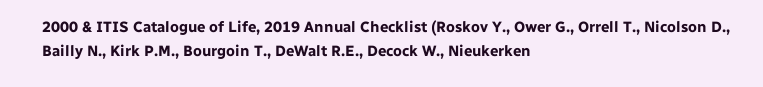2000 & ITIS Catalogue of Life, 2019 Annual Checklist (Roskov Y., Ower G., Orrell T., Nicolson D., Bailly N., Kirk P.M., Bourgoin T., DeWalt R.E., Decock W., Nieukerken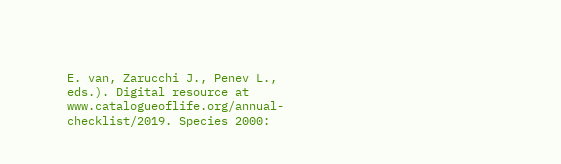E. van, Zarucchi J., Penev L., eds.). Digital resource at www.catalogueoflife.org/annual-checklist/2019. Species 2000: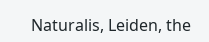Naturalis, Leiden, the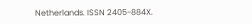Netherlands. ISSN 2405-884X.